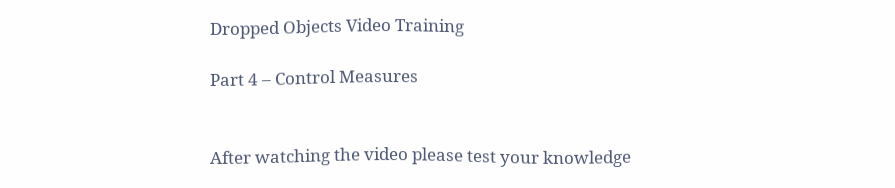Dropped Objects Video Training

Part 4 – Control Measures


After watching the video please test your knowledge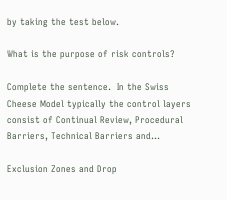by taking the test below.

What is the purpose of risk controls?

Complete the sentence.  In the Swiss Cheese Model typically the control layers consist of Continual Review, Procedural Barriers, Technical Barriers and…

Exclusion Zones and Drop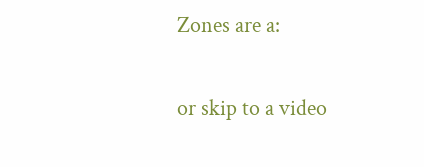Zones are a:

or skip to a video